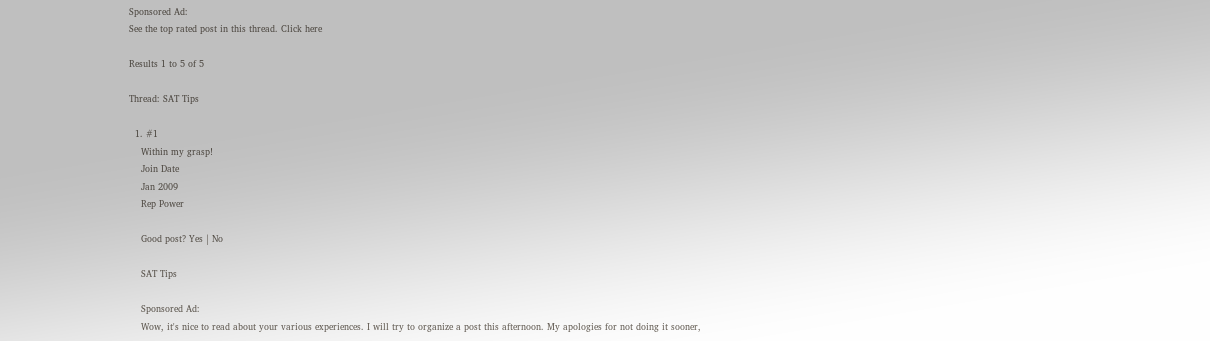Sponsored Ad:
See the top rated post in this thread. Click here

Results 1 to 5 of 5

Thread: SAT Tips

  1. #1
    Within my grasp!
    Join Date
    Jan 2009
    Rep Power

    Good post? Yes | No

    SAT Tips

    Sponsored Ad:
    Wow, it's nice to read about your various experiences. I will try to organize a post this afternoon. My apologies for not doing it sooner,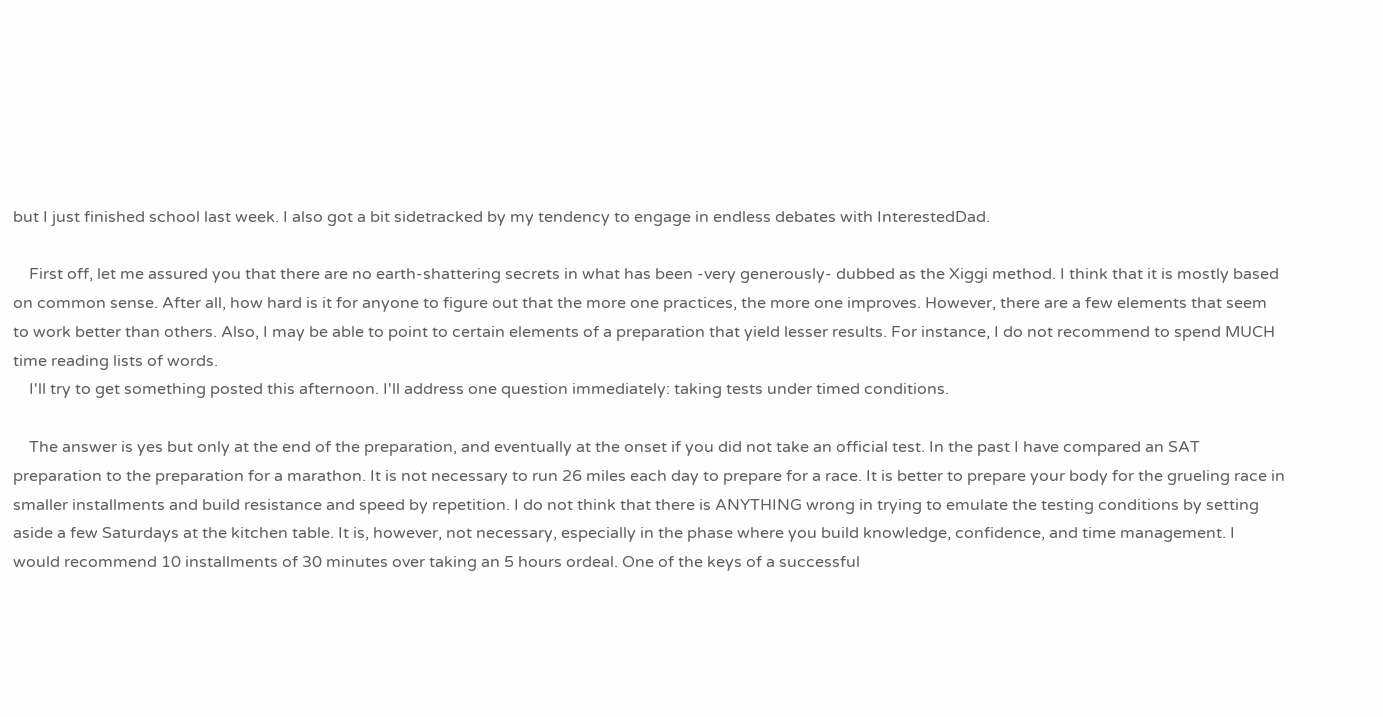but I just finished school last week. I also got a bit sidetracked by my tendency to engage in endless debates with InterestedDad.

    First off, let me assured you that there are no earth-shattering secrets in what has been -very generously- dubbed as the Xiggi method. I think that it is mostly based on common sense. After all, how hard is it for anyone to figure out that the more one practices, the more one improves. However, there are a few elements that seem to work better than others. Also, I may be able to point to certain elements of a preparation that yield lesser results. For instance, I do not recommend to spend MUCH time reading lists of words.
    I'll try to get something posted this afternoon. I'll address one question immediately: taking tests under timed conditions.

    The answer is yes but only at the end of the preparation, and eventually at the onset if you did not take an official test. In the past I have compared an SAT preparation to the preparation for a marathon. It is not necessary to run 26 miles each day to prepare for a race. It is better to prepare your body for the grueling race in smaller installments and build resistance and speed by repetition. I do not think that there is ANYTHING wrong in trying to emulate the testing conditions by setting aside a few Saturdays at the kitchen table. It is, however, not necessary, especially in the phase where you build knowledge, confidence, and time management. I would recommend 10 installments of 30 minutes over taking an 5 hours ordeal. One of the keys of a successful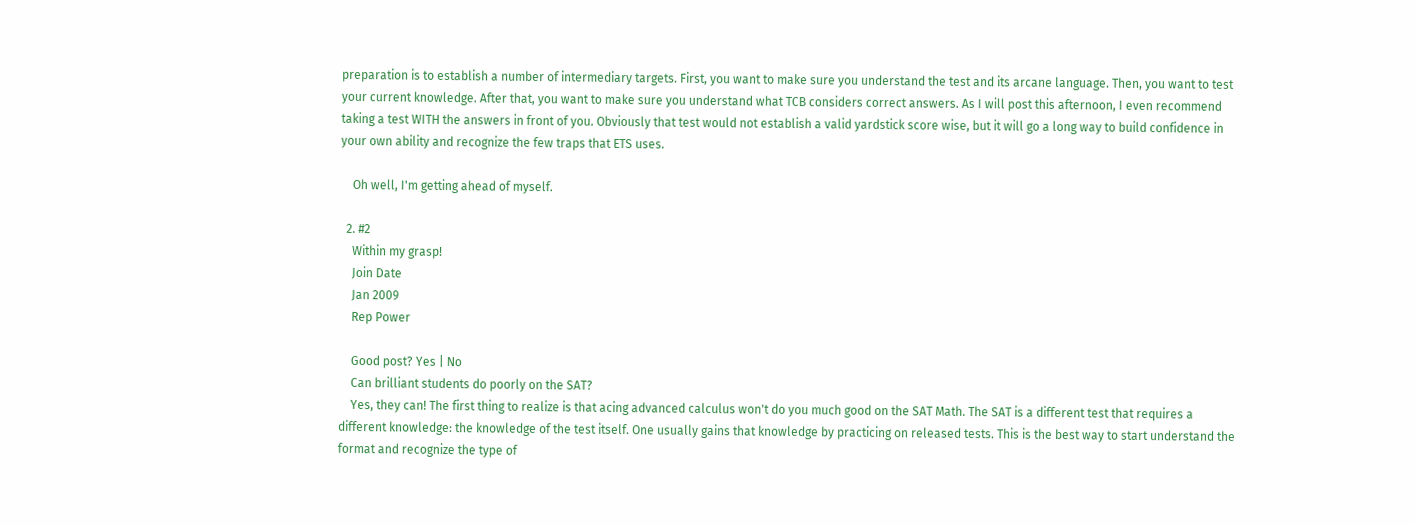preparation is to establish a number of intermediary targets. First, you want to make sure you understand the test and its arcane language. Then, you want to test your current knowledge. After that, you want to make sure you understand what TCB considers correct answers. As I will post this afternoon, I even recommend taking a test WITH the answers in front of you. Obviously that test would not establish a valid yardstick score wise, but it will go a long way to build confidence in your own ability and recognize the few traps that ETS uses.

    Oh well, I'm getting ahead of myself.

  2. #2
    Within my grasp!
    Join Date
    Jan 2009
    Rep Power

    Good post? Yes | No
    Can brilliant students do poorly on the SAT?
    Yes, they can! The first thing to realize is that acing advanced calculus won't do you much good on the SAT Math. The SAT is a different test that requires a different knowledge: the knowledge of the test itself. One usually gains that knowledge by practicing on released tests. This is the best way to start understand the format and recognize the type of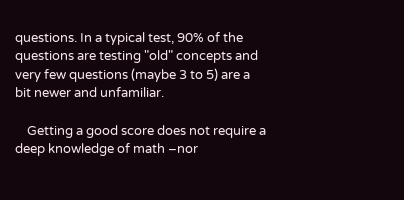questions. In a typical test, 90% of the questions are testing "old" concepts and very few questions (maybe 3 to 5) are a bit newer and unfamiliar.

    Getting a good score does not require a deep knowledge of math –nor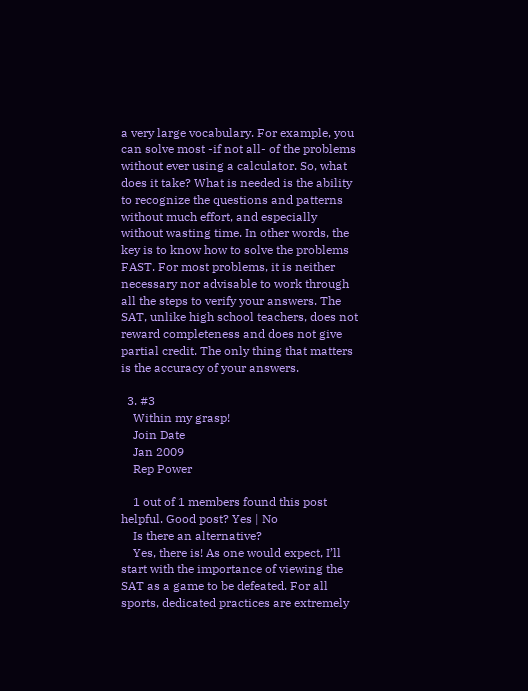a very large vocabulary. For example, you can solve most -if not all- of the problems without ever using a calculator. So, what does it take? What is needed is the ability to recognize the questions and patterns without much effort, and especially without wasting time. In other words, the key is to know how to solve the problems FAST. For most problems, it is neither necessary nor advisable to work through all the steps to verify your answers. The SAT, unlike high school teachers, does not reward completeness and does not give partial credit. The only thing that matters is the accuracy of your answers.

  3. #3
    Within my grasp!
    Join Date
    Jan 2009
    Rep Power

    1 out of 1 members found this post helpful. Good post? Yes | No
    Is there an alternative?
    Yes, there is! As one would expect, I’ll start with the importance of viewing the SAT as a game to be defeated. For all sports, dedicated practices are extremely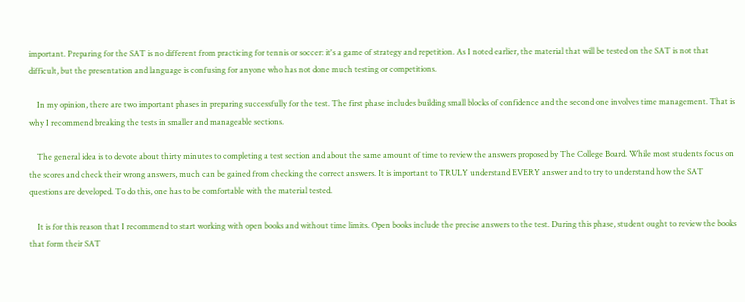important. Preparing for the SAT is no different from practicing for tennis or soccer: it's a game of strategy and repetition. As I noted earlier, the material that will be tested on the SAT is not that difficult, but the presentation and language is confusing for anyone who has not done much testing or competitions.

    In my opinion, there are two important phases in preparing successfully for the test. The first phase includes building small blocks of confidence and the second one involves time management. That is why I recommend breaking the tests in smaller and manageable sections.

    The general idea is to devote about thirty minutes to completing a test section and about the same amount of time to review the answers proposed by The College Board. While most students focus on the scores and check their wrong answers, much can be gained from checking the correct answers. It is important to TRULY understand EVERY answer and to try to understand how the SAT questions are developed. To do this, one has to be comfortable with the material tested.

    It is for this reason that I recommend to start working with open books and without time limits. Open books include the precise answers to the test. During this phase, student ought to review the books that form their SAT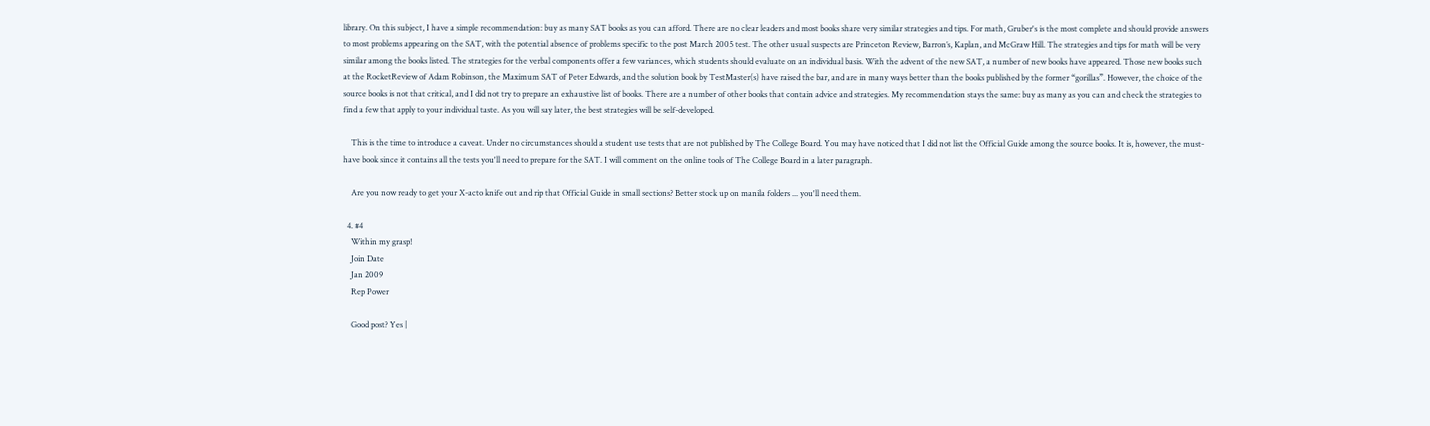library. On this subject, I have a simple recommendation: buy as many SAT books as you can afford. There are no clear leaders and most books share very similar strategies and tips. For math, Gruber's is the most complete and should provide answers to most problems appearing on the SAT, with the potential absence of problems specific to the post March 2005 test. The other usual suspects are Princeton Review, Barron’s, Kaplan, and McGraw Hill. The strategies and tips for math will be very similar among the books listed. The strategies for the verbal components offer a few variances, which students should evaluate on an individual basis. With the advent of the new SAT, a number of new books have appeared. Those new books such at the RocketReview of Adam Robinson, the Maximum SAT of Peter Edwards, and the solution book by TestMaster(s) have raised the bar, and are in many ways better than the books published by the former “gorillas”. However, the choice of the source books is not that critical, and I did not try to prepare an exhaustive list of books. There are a number of other books that contain advice and strategies. My recommendation stays the same: buy as many as you can and check the strategies to find a few that apply to your individual taste. As you will say later, the best strategies will be self-developed.

    This is the time to introduce a caveat. Under no circumstances should a student use tests that are not published by The College Board. You may have noticed that I did not list the Official Guide among the source books. It is, however, the must-have book since it contains all the tests you'll need to prepare for the SAT. I will comment on the online tools of The College Board in a later paragraph.

    Are you now ready to get your X-acto knife out and rip that Official Guide in small sections? Better stock up on manila folders ... you'll need them.

  4. #4
    Within my grasp!
    Join Date
    Jan 2009
    Rep Power

    Good post? Yes |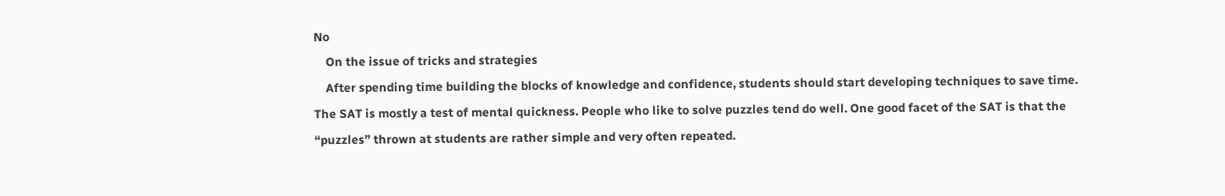No
    On the issue of tricks and strategies
    After spending time building the blocks of knowledge and confidence, students should start developing techniques to save time. The SAT is mostly a test of mental quickness. People who like to solve puzzles tend do well. One good facet of the SAT is that the “puzzles” thrown at students are rather simple and very often repeated.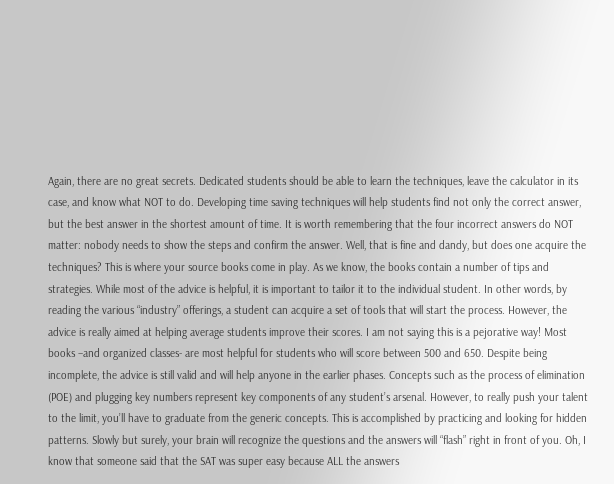Again, there are no great secrets. Dedicated students should be able to learn the techniques, leave the calculator in its case, and know what NOT to do. Developing time saving techniques will help students find not only the correct answer, but the best answer in the shortest amount of time. It is worth remembering that the four incorrect answers do NOT matter: nobody needs to show the steps and confirm the answer. Well, that is fine and dandy, but does one acquire the techniques? This is where your source books come in play. As we know, the books contain a number of tips and strategies. While most of the advice is helpful, it is important to tailor it to the individual student. In other words, by reading the various “industry” offerings, a student can acquire a set of tools that will start the process. However, the advice is really aimed at helping average students improve their scores. I am not saying this is a pejorative way! Most books –and organized classes- are most helpful for students who will score between 500 and 650. Despite being incomplete, the advice is still valid and will help anyone in the earlier phases. Concepts such as the process of elimination (POE) and plugging key numbers represent key components of any student’s arsenal. However, to really push your talent to the limit, you’ll have to graduate from the generic concepts. This is accomplished by practicing and looking for hidden patterns. Slowly but surely, your brain will recognize the questions and the answers will “flash” right in front of you. Oh, I know that someone said that the SAT was super easy because ALL the answers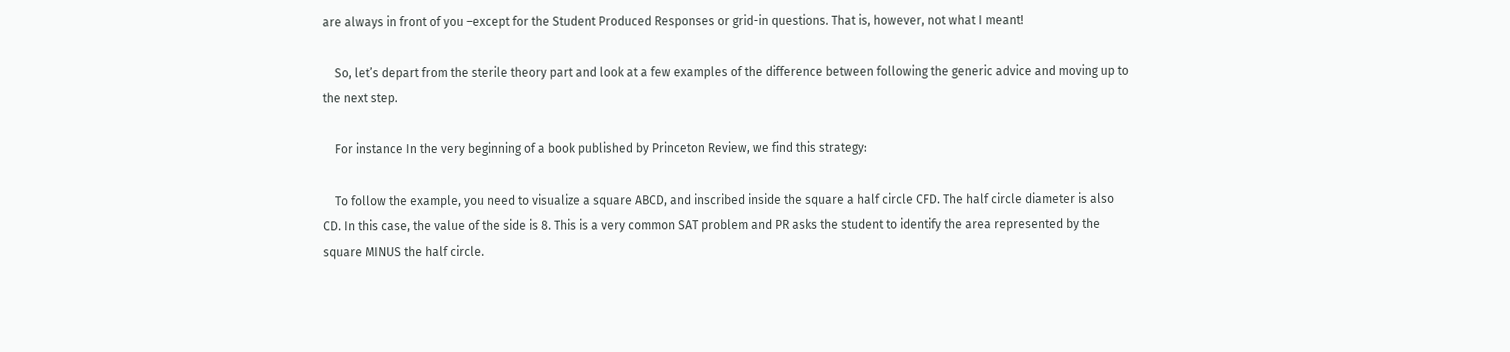are always in front of you –except for the Student Produced Responses or grid-in questions. That is, however, not what I meant!

    So, let’s depart from the sterile theory part and look at a few examples of the difference between following the generic advice and moving up to the next step.

    For instance In the very beginning of a book published by Princeton Review, we find this strategy:

    To follow the example, you need to visualize a square ABCD, and inscribed inside the square a half circle CFD. The half circle diameter is also CD. In this case, the value of the side is 8. This is a very common SAT problem and PR asks the student to identify the area represented by the square MINUS the half circle.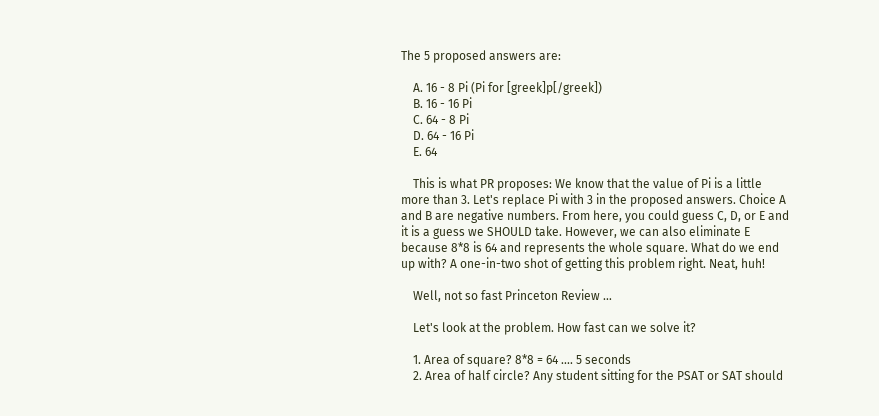The 5 proposed answers are:

    A. 16 - 8 Pi (Pi for [greek]p[/greek])
    B. 16 - 16 Pi
    C. 64 - 8 Pi
    D. 64 - 16 Pi
    E. 64

    This is what PR proposes: We know that the value of Pi is a little more than 3. Let's replace Pi with 3 in the proposed answers. Choice A and B are negative numbers. From here, you could guess C, D, or E and it is a guess we SHOULD take. However, we can also eliminate E because 8*8 is 64 and represents the whole square. What do we end up with? A one-in-two shot of getting this problem right. Neat, huh!

    Well, not so fast Princeton Review …

    Let's look at the problem. How fast can we solve it?

    1. Area of square? 8*8 = 64 .... 5 seconds
    2. Area of half circle? Any student sitting for the PSAT or SAT should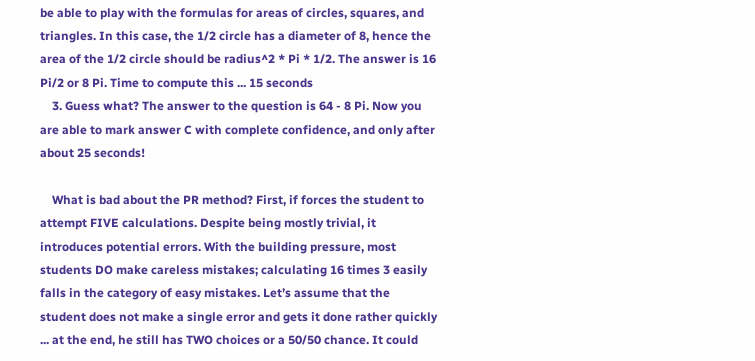be able to play with the formulas for areas of circles, squares, and triangles. In this case, the 1/2 circle has a diameter of 8, hence the area of the 1/2 circle should be radius^2 * Pi * 1/2. The answer is 16 Pi/2 or 8 Pi. Time to compute this ... 15 seconds
    3. Guess what? The answer to the question is 64 - 8 Pi. Now you are able to mark answer C with complete confidence, and only after about 25 seconds!

    What is bad about the PR method? First, if forces the student to attempt FIVE calculations. Despite being mostly trivial, it introduces potential errors. With the building pressure, most students DO make careless mistakes; calculating 16 times 3 easily falls in the category of easy mistakes. Let’s assume that the student does not make a single error and gets it done rather quickly ... at the end, he still has TWO choices or a 50/50 chance. It could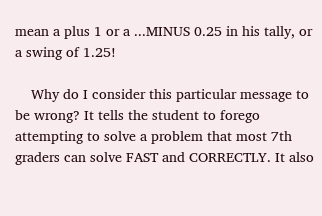mean a plus 1 or a ...MINUS 0.25 in his tally, or a swing of 1.25!

    Why do I consider this particular message to be wrong? It tells the student to forego attempting to solve a problem that most 7th graders can solve FAST and CORRECTLY. It also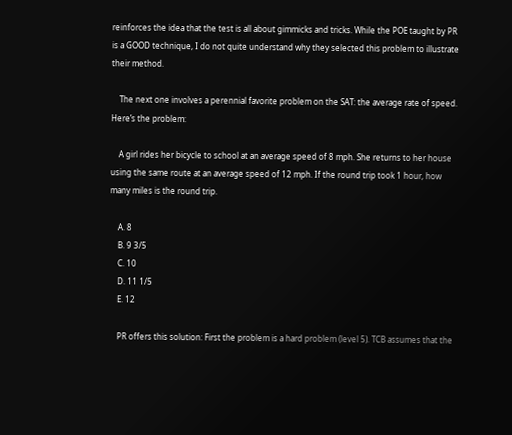reinforces the idea that the test is all about gimmicks and tricks. While the POE taught by PR is a GOOD technique, I do not quite understand why they selected this problem to illustrate their method.

    The next one involves a perennial favorite problem on the SAT: the average rate of speed. Here’s the problem:

    A girl rides her bicycle to school at an average speed of 8 mph. She returns to her house using the same route at an average speed of 12 mph. If the round trip took 1 hour, how many miles is the round trip.

    A. 8
    B. 9 3/5
    C. 10
    D. 11 1/5
    E. 12

    PR offers this solution: First the problem is a hard problem (level 5). TCB assumes that the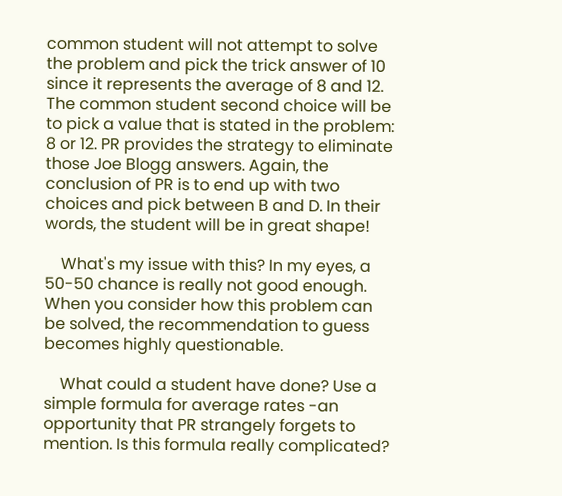common student will not attempt to solve the problem and pick the trick answer of 10 since it represents the average of 8 and 12. The common student second choice will be to pick a value that is stated in the problem: 8 or 12. PR provides the strategy to eliminate those Joe Blogg answers. Again, the conclusion of PR is to end up with two choices and pick between B and D. In their words, the student will be in great shape!

    What's my issue with this? In my eyes, a 50-50 chance is really not good enough. When you consider how this problem can be solved, the recommendation to guess becomes highly questionable.

    What could a student have done? Use a simple formula for average rates -an opportunity that PR strangely forgets to mention. Is this formula really complicated?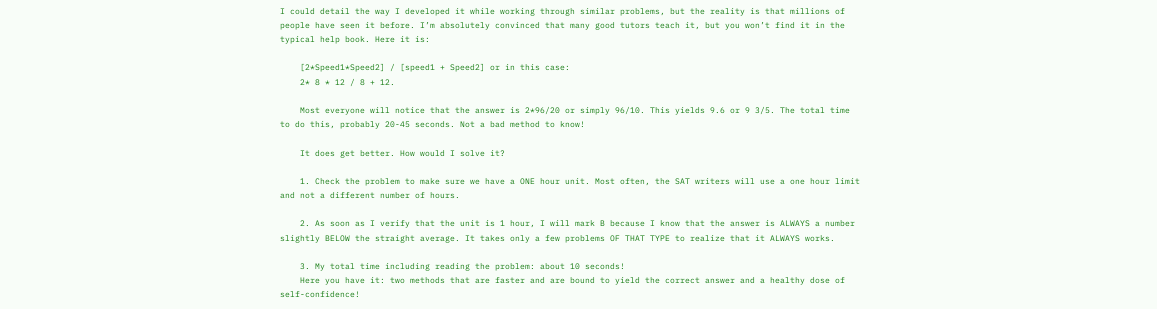I could detail the way I developed it while working through similar problems, but the reality is that millions of people have seen it before. I’m absolutely convinced that many good tutors teach it, but you won’t find it in the typical help book. Here it is:

    [2*Speed1*Speed2] / [speed1 + Speed2] or in this case:
    2* 8 * 12 / 8 + 12.

    Most everyone will notice that the answer is 2*96/20 or simply 96/10. This yields 9.6 or 9 3/5. The total time to do this, probably 20-45 seconds. Not a bad method to know!

    It does get better. How would I solve it?

    1. Check the problem to make sure we have a ONE hour unit. Most often, the SAT writers will use a one hour limit and not a different number of hours.

    2. As soon as I verify that the unit is 1 hour, I will mark B because I know that the answer is ALWAYS a number slightly BELOW the straight average. It takes only a few problems OF THAT TYPE to realize that it ALWAYS works.

    3. My total time including reading the problem: about 10 seconds!
    Here you have it: two methods that are faster and are bound to yield the correct answer and a healthy dose of self-confidence!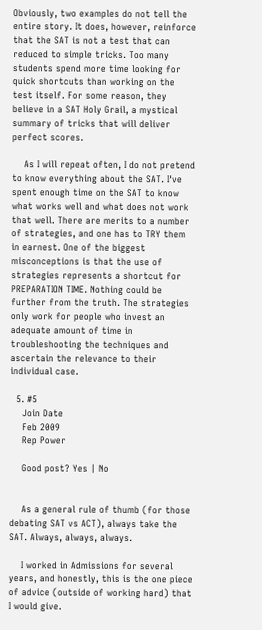Obviously, two examples do not tell the entire story. It does, however, reinforce that the SAT is not a test that can reduced to simple tricks. Too many students spend more time looking for quick shortcuts than working on the test itself. For some reason, they believe in a SAT Holy Grail, a mystical summary of tricks that will deliver perfect scores.

    As I will repeat often, I do not pretend to know everything about the SAT. I've spent enough time on the SAT to know what works well and what does not work that well. There are merits to a number of strategies, and one has to TRY them in earnest. One of the biggest misconceptions is that the use of strategies represents a shortcut for PREPARATION TIME. Nothing could be further from the truth. The strategies only work for people who invest an adequate amount of time in troubleshooting the techniques and ascertain the relevance to their individual case.

  5. #5
    Join Date
    Feb 2009
    Rep Power

    Good post? Yes | No


    As a general rule of thumb (for those debating SAT vs ACT), always take the SAT. Always, always, always.

    I worked in Admissions for several years, and honestly, this is the one piece of advice (outside of working hard) that I would give.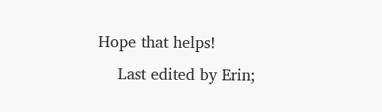Hope that helps!
    Last edited by Erin;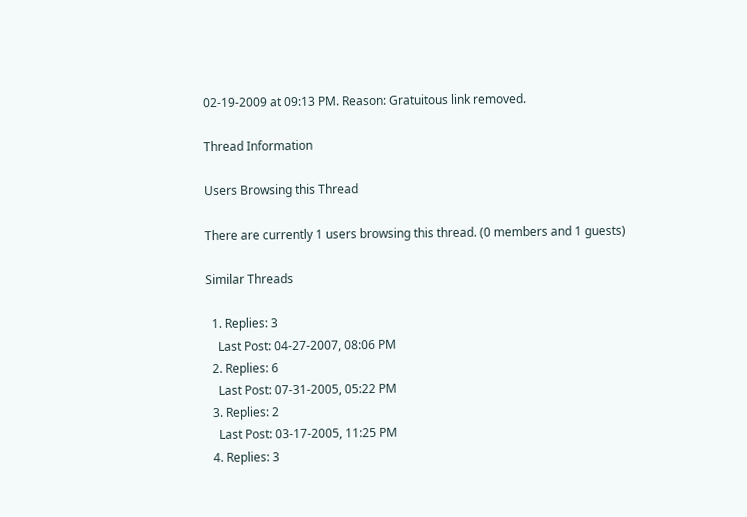02-19-2009 at 09:13 PM. Reason: Gratuitous link removed.

Thread Information

Users Browsing this Thread

There are currently 1 users browsing this thread. (0 members and 1 guests)

Similar Threads

  1. Replies: 3
    Last Post: 04-27-2007, 08:06 PM
  2. Replies: 6
    Last Post: 07-31-2005, 05:22 PM
  3. Replies: 2
    Last Post: 03-17-2005, 11:25 PM
  4. Replies: 3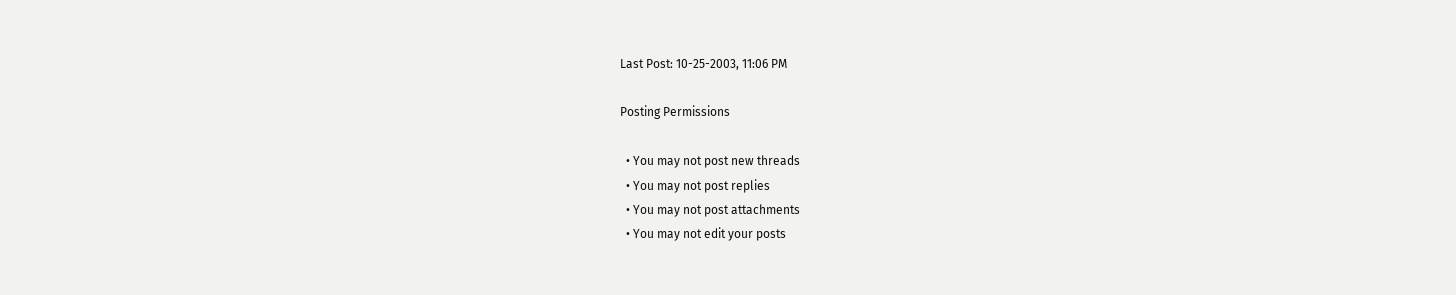Last Post: 10-25-2003, 11:06 PM

Posting Permissions

  • You may not post new threads
  • You may not post replies
  • You may not post attachments
  • You may not edit your posts